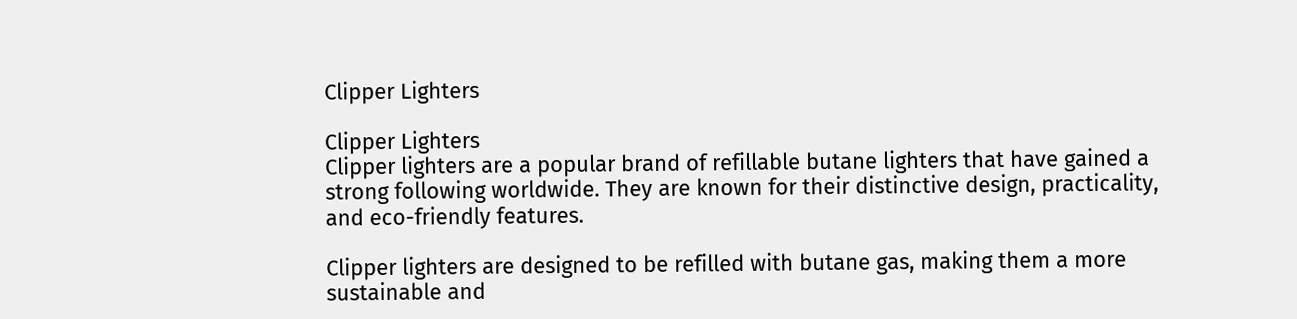Clipper Lighters

Clipper Lighters
Clipper lighters are a popular brand of refillable butane lighters that have gained a strong following worldwide. They are known for their distinctive design, practicality, and eco-friendly features.

Clipper lighters are designed to be refilled with butane gas, making them a more sustainable and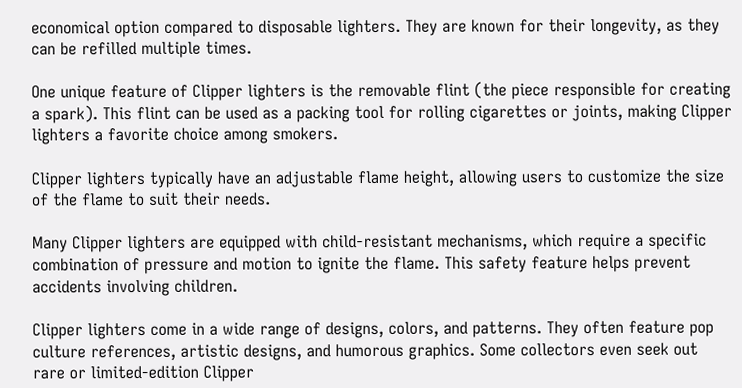economical option compared to disposable lighters. They are known for their longevity, as they can be refilled multiple times.

One unique feature of Clipper lighters is the removable flint (the piece responsible for creating a spark). This flint can be used as a packing tool for rolling cigarettes or joints, making Clipper lighters a favorite choice among smokers.

Clipper lighters typically have an adjustable flame height, allowing users to customize the size of the flame to suit their needs.

Many Clipper lighters are equipped with child-resistant mechanisms, which require a specific combination of pressure and motion to ignite the flame. This safety feature helps prevent accidents involving children.

Clipper lighters come in a wide range of designs, colors, and patterns. They often feature pop culture references, artistic designs, and humorous graphics. Some collectors even seek out rare or limited-edition Clipper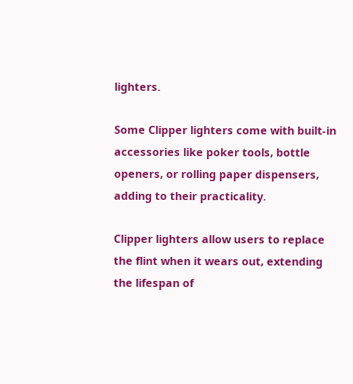lighters.

Some Clipper lighters come with built-in accessories like poker tools, bottle openers, or rolling paper dispensers, adding to their practicality.

Clipper lighters allow users to replace the flint when it wears out, extending the lifespan of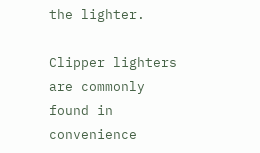the lighter.

Clipper lighters are commonly found in convenience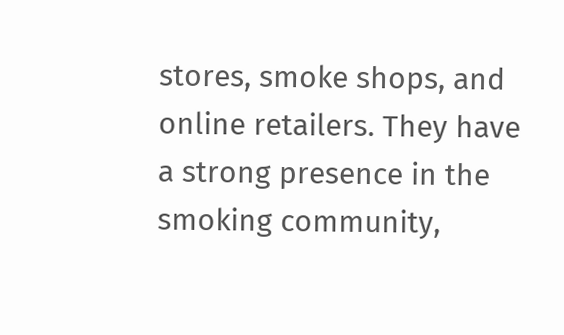stores, smoke shops, and online retailers. They have a strong presence in the smoking community,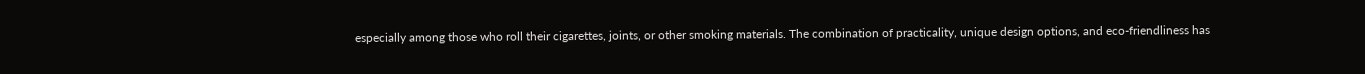especially among those who roll their cigarettes, joints, or other smoking materials. The combination of practicality, unique design options, and eco-friendliness has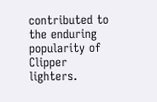contributed to the enduring popularity of Clipper lighters.